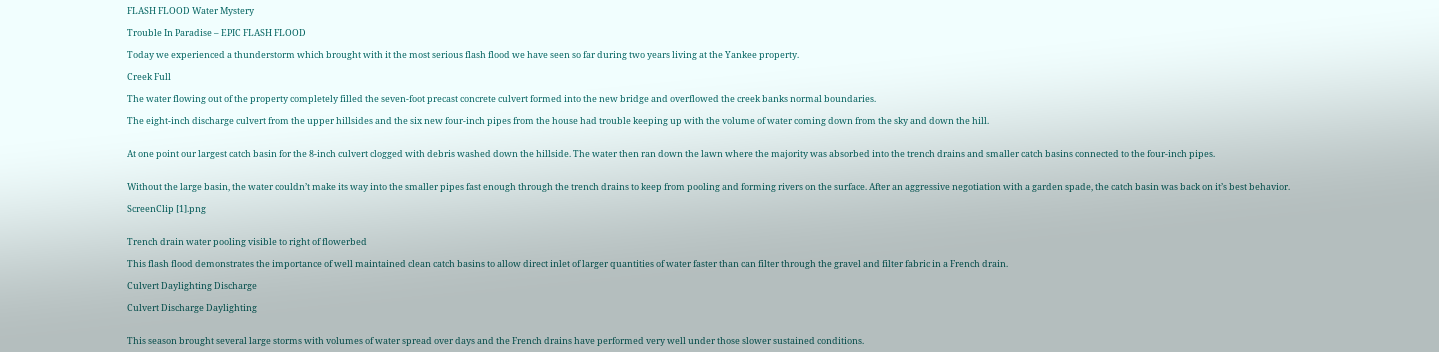FLASH FLOOD Water Mystery

Trouble In Paradise – EPIC FLASH FLOOD

Today we experienced a thunderstorm which brought with it the most serious flash flood we have seen so far during two years living at the Yankee property.

Creek Full

The water flowing out of the property completely filled the seven-foot precast concrete culvert formed into the new bridge and overflowed the creek banks normal boundaries.

The eight-inch discharge culvert from the upper hillsides and the six new four-inch pipes from the house had trouble keeping up with the volume of water coming down from the sky and down the hill.


At one point our largest catch basin for the 8-inch culvert clogged with debris washed down the hillside. The water then ran down the lawn where the majority was absorbed into the trench drains and smaller catch basins connected to the four-inch pipes.


Without the large basin, the water couldn’t make its way into the smaller pipes fast enough through the trench drains to keep from pooling and forming rivers on the surface. After an aggressive negotiation with a garden spade, the catch basin was back on it’s best behavior.

ScreenClip [1].png


Trench drain water pooling visible to right of flowerbed

This flash flood demonstrates the importance of well maintained clean catch basins to allow direct inlet of larger quantities of water faster than can filter through the gravel and filter fabric in a French drain.

Culvert Daylighting Discharge

Culvert Discharge Daylighting


This season brought several large storms with volumes of water spread over days and the French drains have performed very well under those slower sustained conditions.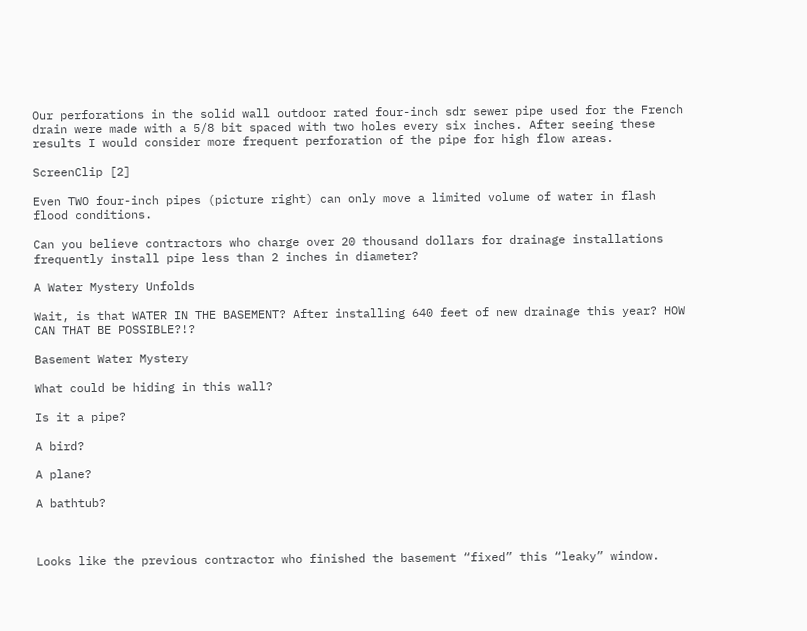Our perforations in the solid wall outdoor rated four-inch sdr sewer pipe used for the French drain were made with a 5/8 bit spaced with two holes every six inches. After seeing these results I would consider more frequent perforation of the pipe for high flow areas.

ScreenClip [2]

Even TWO four-inch pipes (picture right) can only move a limited volume of water in flash flood conditions.

Can you believe contractors who charge over 20 thousand dollars for drainage installations frequently install pipe less than 2 inches in diameter?

A Water Mystery Unfolds

Wait, is that WATER IN THE BASEMENT? After installing 640 feet of new drainage this year? HOW CAN THAT BE POSSIBLE?!?

Basement Water Mystery

What could be hiding in this wall?

Is it a pipe?

A bird?

A plane?

A bathtub?



Looks like the previous contractor who finished the basement “fixed” this “leaky” window.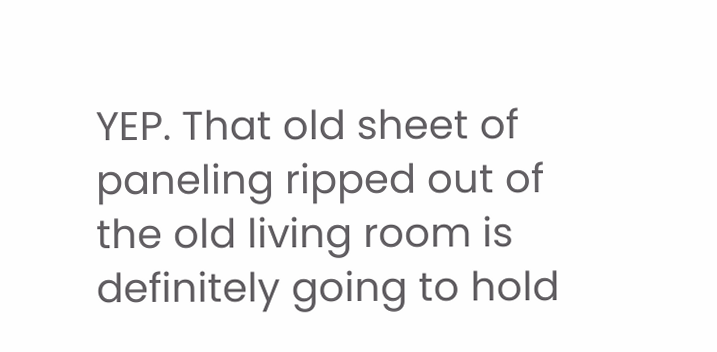YEP. That old sheet of paneling ripped out of the old living room is definitely going to hold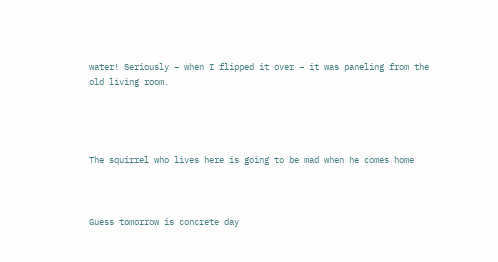water! Seriously – when I flipped it over – it was paneling from the old living room.




The squirrel who lives here is going to be mad when he comes home



Guess tomorrow is concrete day